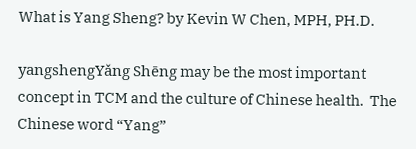What is Yang Sheng? by Kevin W Chen, MPH, PH.D.

yangshengYǎng Shēng may be the most important concept in TCM and the culture of Chinese health.  The Chinese word “Yang”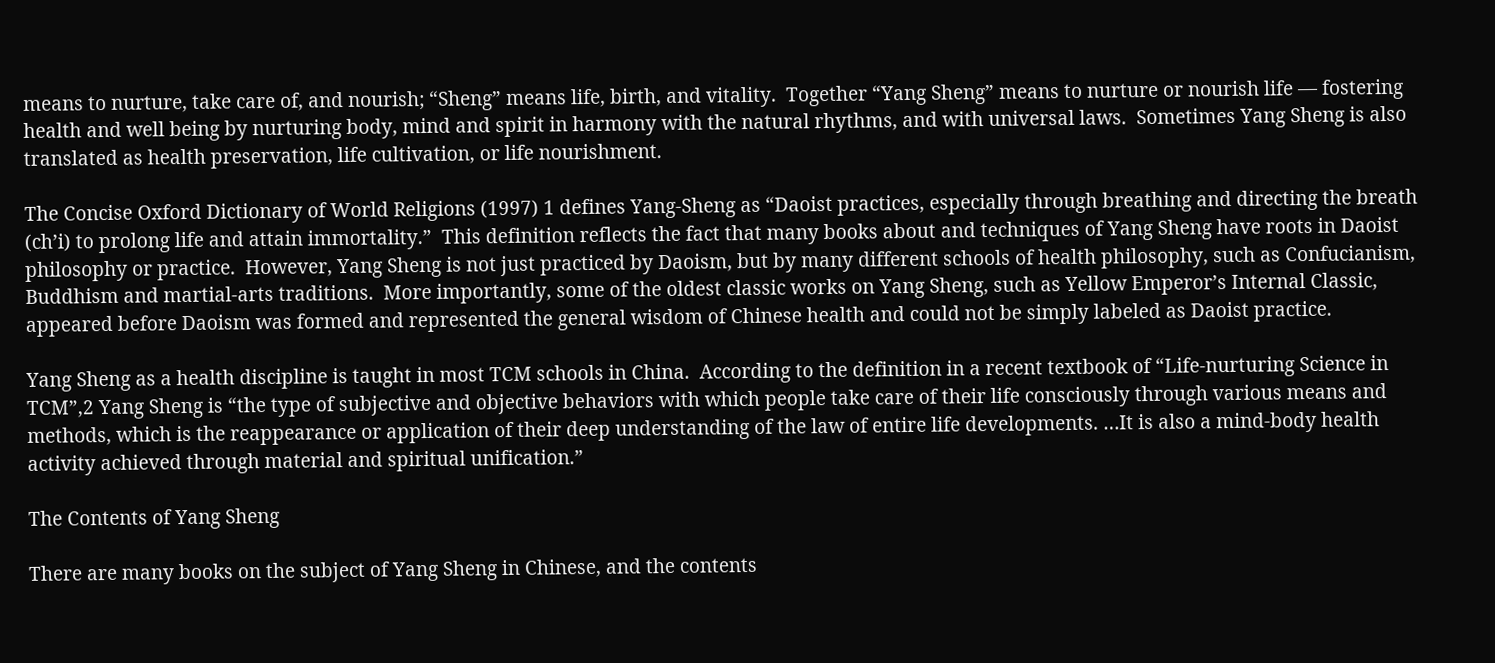means to nurture, take care of, and nourish; “Sheng” means life, birth, and vitality.  Together “Yang Sheng” means to nurture or nourish life — fostering health and well being by nurturing body, mind and spirit in harmony with the natural rhythms, and with universal laws.  Sometimes Yang Sheng is also translated as health preservation, life cultivation, or life nourishment.

The Concise Oxford Dictionary of World Religions (1997) 1 defines Yang-Sheng as “Daoist practices, especially through breathing and directing the breath (ch’i) to prolong life and attain immortality.”  This definition reflects the fact that many books about and techniques of Yang Sheng have roots in Daoist philosophy or practice.  However, Yang Sheng is not just practiced by Daoism, but by many different schools of health philosophy, such as Confucianism, Buddhism and martial-arts traditions.  More importantly, some of the oldest classic works on Yang Sheng, such as Yellow Emperor’s Internal Classic, appeared before Daoism was formed and represented the general wisdom of Chinese health and could not be simply labeled as Daoist practice.

Yang Sheng as a health discipline is taught in most TCM schools in China.  According to the definition in a recent textbook of “Life-nurturing Science in TCM”,2 Yang Sheng is “the type of subjective and objective behaviors with which people take care of their life consciously through various means and methods, which is the reappearance or application of their deep understanding of the law of entire life developments. …It is also a mind-body health activity achieved through material and spiritual unification.”

The Contents of Yang Sheng

There are many books on the subject of Yang Sheng in Chinese, and the contents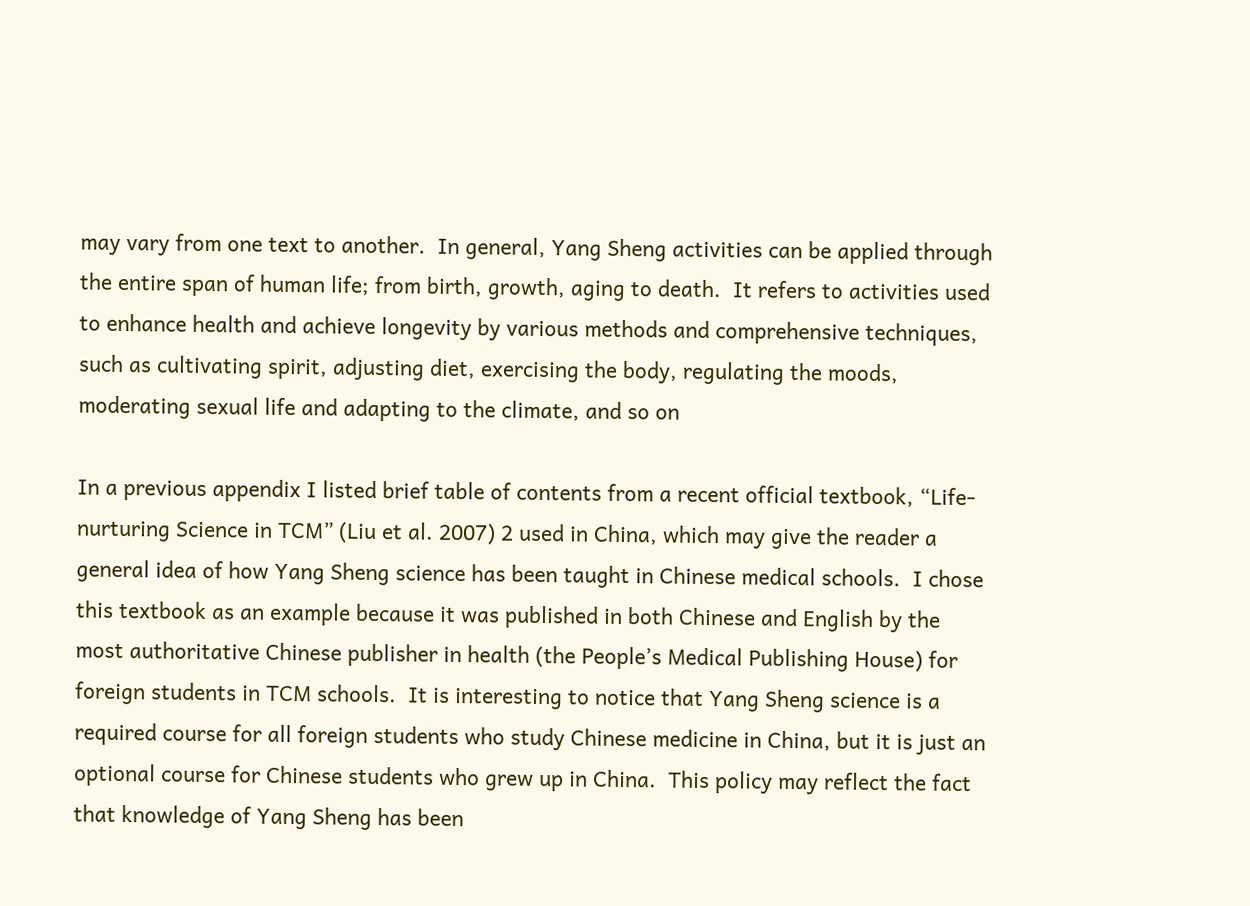may vary from one text to another.  In general, Yang Sheng activities can be applied through the entire span of human life; from birth, growth, aging to death.  It refers to activities used to enhance health and achieve longevity by various methods and comprehensive techniques, such as cultivating spirit, adjusting diet, exercising the body, regulating the moods, moderating sexual life and adapting to the climate, and so on

In a previous appendix I listed brief table of contents from a recent official textbook, “Life-nurturing Science in TCM” (Liu et al. 2007) 2 used in China, which may give the reader a general idea of how Yang Sheng science has been taught in Chinese medical schools.  I chose this textbook as an example because it was published in both Chinese and English by the most authoritative Chinese publisher in health (the People’s Medical Publishing House) for foreign students in TCM schools.  It is interesting to notice that Yang Sheng science is a required course for all foreign students who study Chinese medicine in China, but it is just an optional course for Chinese students who grew up in China.  This policy may reflect the fact that knowledge of Yang Sheng has been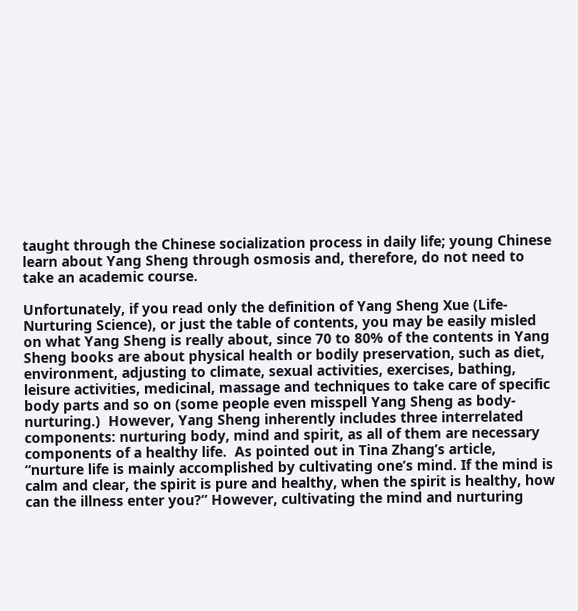taught through the Chinese socialization process in daily life; young Chinese learn about Yang Sheng through osmosis and, therefore, do not need to take an academic course.

Unfortunately, if you read only the definition of Yang Sheng Xue (Life-Nurturing Science), or just the table of contents, you may be easily misled on what Yang Sheng is really about, since 70 to 80% of the contents in Yang Sheng books are about physical health or bodily preservation, such as diet, environment, adjusting to climate, sexual activities, exercises, bathing, leisure activities, medicinal, massage and techniques to take care of specific body parts and so on (some people even misspell Yang Sheng as body-nurturing.)  However, Yang Sheng inherently includes three interrelated components: nurturing body, mind and spirit, as all of them are necessary components of a healthy life.  As pointed out in Tina Zhang’s article, “nurture life is mainly accomplished by cultivating one’s mind. If the mind is calm and clear, the spirit is pure and healthy, when the spirit is healthy, how can the illness enter you?” However, cultivating the mind and nurturing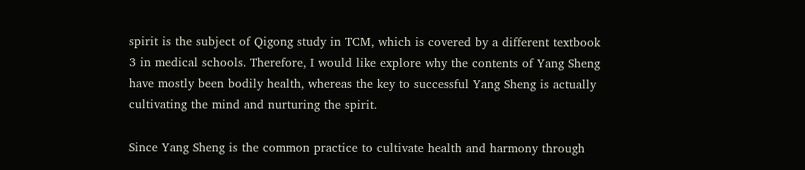spirit is the subject of Qigong study in TCM, which is covered by a different textbook 3 in medical schools. Therefore, I would like explore why the contents of Yang Sheng have mostly been bodily health, whereas the key to successful Yang Sheng is actually cultivating the mind and nurturing the spirit.

Since Yang Sheng is the common practice to cultivate health and harmony through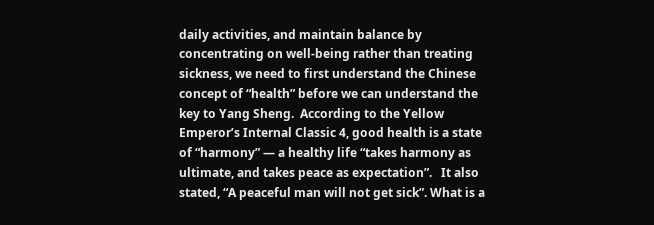daily activities, and maintain balance by concentrating on well-being rather than treating sickness, we need to first understand the Chinese concept of “health” before we can understand the key to Yang Sheng.  According to the Yellow Emperor’s Internal Classic 4, good health is a state of “harmony” — a healthy life “takes harmony as ultimate, and takes peace as expectation”.   It also stated, “A peaceful man will not get sick”. What is a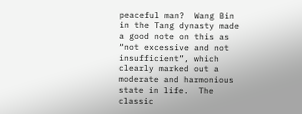peaceful man?  Wang Bin in the Tang dynasty made a good note on this as “not excessive and not insufficient”, which clearly marked out a moderate and harmonious state in life.  The classic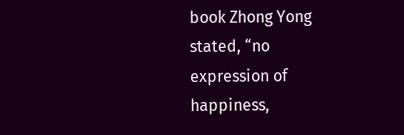book Zhong Yong stated, “no expression of happiness,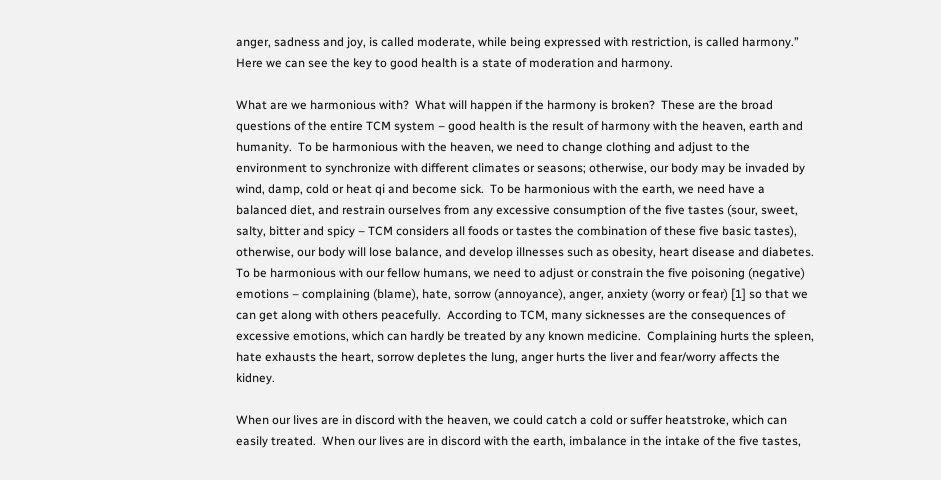anger, sadness and joy, is called moderate, while being expressed with restriction, is called harmony.”  Here we can see the key to good health is a state of moderation and harmony.

What are we harmonious with?  What will happen if the harmony is broken?  These are the broad questions of the entire TCM system – good health is the result of harmony with the heaven, earth and humanity.  To be harmonious with the heaven, we need to change clothing and adjust to the environment to synchronize with different climates or seasons; otherwise, our body may be invaded by wind, damp, cold or heat qi and become sick.  To be harmonious with the earth, we need have a balanced diet, and restrain ourselves from any excessive consumption of the five tastes (sour, sweet, salty, bitter and spicy – TCM considers all foods or tastes the combination of these five basic tastes), otherwise, our body will lose balance, and develop illnesses such as obesity, heart disease and diabetes.  To be harmonious with our fellow humans, we need to adjust or constrain the five poisoning (negative) emotions – complaining (blame), hate, sorrow (annoyance), anger, anxiety (worry or fear) [1] so that we can get along with others peacefully.  According to TCM, many sicknesses are the consequences of excessive emotions, which can hardly be treated by any known medicine.  Complaining hurts the spleen, hate exhausts the heart, sorrow depletes the lung, anger hurts the liver and fear/worry affects the kidney.

When our lives are in discord with the heaven, we could catch a cold or suffer heatstroke, which can  easily treated.  When our lives are in discord with the earth, imbalance in the intake of the five tastes,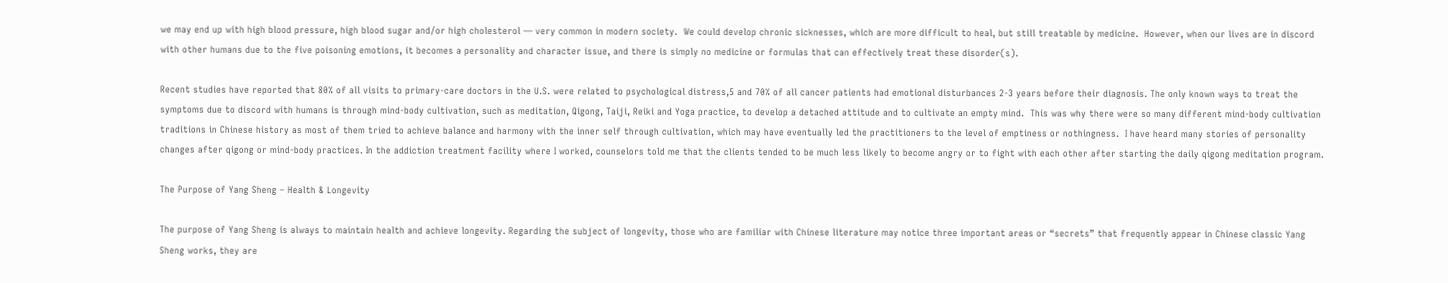we may end up with high blood pressure, high blood sugar and/or high cholesterol — very common in modern society.  We could develop chronic sicknesses, which are more difficult to heal, but still treatable by medicine.  However, when our lives are in discord with other humans due to the five poisoning emotions, it becomes a personality and character issue, and there is simply no medicine or formulas that can effectively treat these disorder(s).

Recent studies have reported that 80% of all visits to primary-care doctors in the U.S. were related to psychological distress,5 and 70% of all cancer patients had emotional disturbances 2-3 years before their diagnosis. The only known ways to treat the symptoms due to discord with humans is through mind-body cultivation, such as meditation, Qigong, Taiji, Reiki and Yoga practice, to develop a detached attitude and to cultivate an empty mind.  This was why there were so many different mind-body cultivation traditions in Chinese history as most of them tried to achieve balance and harmony with the inner self through cultivation, which may have eventually led the practitioners to the level of emptiness or nothingness.  I have heard many stories of personality changes after qigong or mind-body practices. In the addiction treatment facility where I worked, counselors told me that the clients tended to be much less likely to become angry or to fight with each other after starting the daily qigong meditation program.

The Purpose of Yang Sheng – Health & Longevity

The purpose of Yang Sheng is always to maintain health and achieve longevity. Regarding the subject of longevity, those who are familiar with Chinese literature may notice three important areas or “secrets” that frequently appear in Chinese classic Yang Sheng works, they are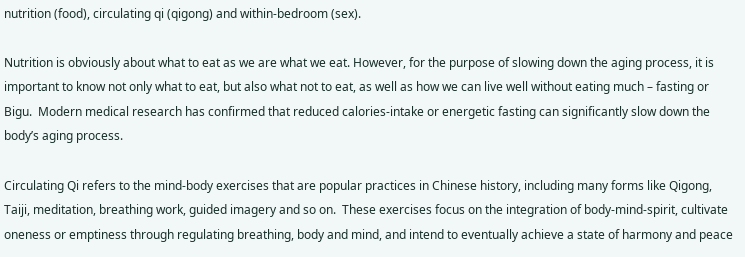nutrition (food), circulating qi (qigong) and within-bedroom (sex).

Nutrition is obviously about what to eat as we are what we eat. However, for the purpose of slowing down the aging process, it is important to know not only what to eat, but also what not to eat, as well as how we can live well without eating much – fasting or Bigu.  Modern medical research has confirmed that reduced calories-intake or energetic fasting can significantly slow down the body’s aging process.

Circulating Qi refers to the mind-body exercises that are popular practices in Chinese history, including many forms like Qigong, Taiji, meditation, breathing work, guided imagery and so on.  These exercises focus on the integration of body-mind-spirit, cultivate oneness or emptiness through regulating breathing, body and mind, and intend to eventually achieve a state of harmony and peace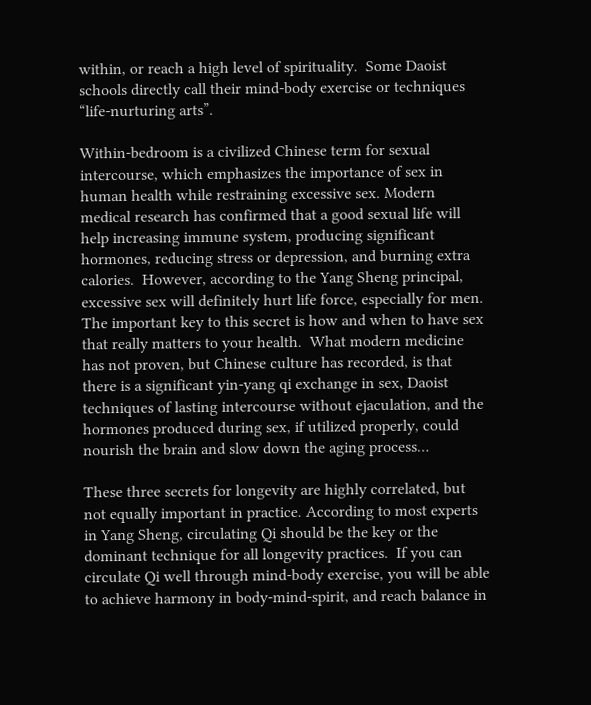within, or reach a high level of spirituality.  Some Daoist schools directly call their mind-body exercise or techniques “life-nurturing arts”.

Within-bedroom is a civilized Chinese term for sexual intercourse, which emphasizes the importance of sex in human health while restraining excessive sex. Modern medical research has confirmed that a good sexual life will help increasing immune system, producing significant hormones, reducing stress or depression, and burning extra calories.  However, according to the Yang Sheng principal, excessive sex will definitely hurt life force, especially for men.  The important key to this secret is how and when to have sex that really matters to your health.  What modern medicine has not proven, but Chinese culture has recorded, is that there is a significant yin-yang qi exchange in sex, Daoist techniques of lasting intercourse without ejaculation, and the hormones produced during sex, if utilized properly, could nourish the brain and slow down the aging process…

These three secrets for longevity are highly correlated, but not equally important in practice. According to most experts in Yang Sheng, circulating Qi should be the key or the dominant technique for all longevity practices.  If you can circulate Qi well through mind-body exercise, you will be able to achieve harmony in body-mind-spirit, and reach balance in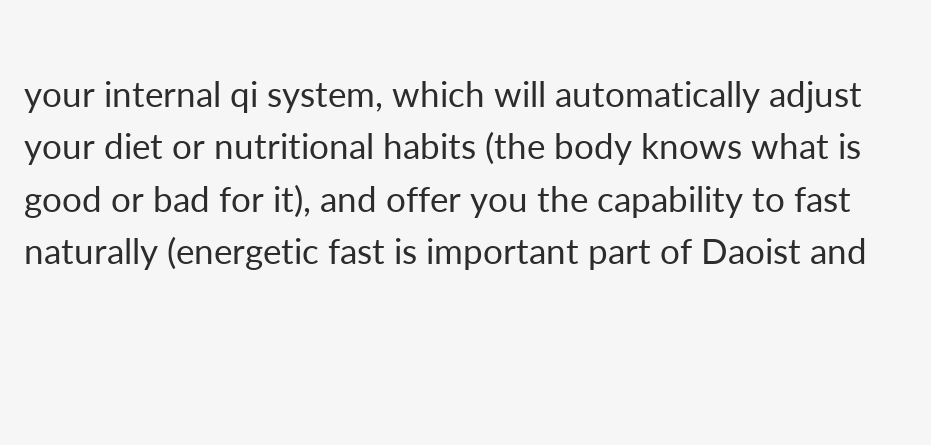your internal qi system, which will automatically adjust your diet or nutritional habits (the body knows what is good or bad for it), and offer you the capability to fast naturally (energetic fast is important part of Daoist and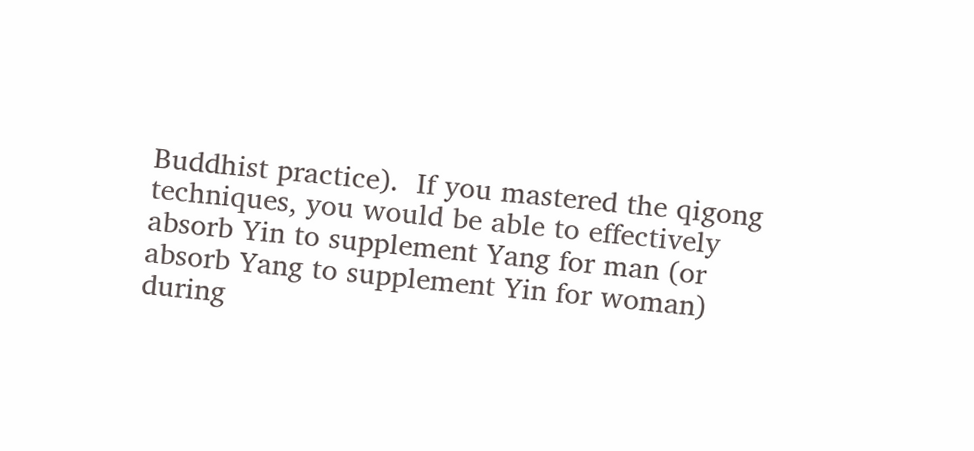Buddhist practice).  If you mastered the qigong techniques, you would be able to effectively absorb Yin to supplement Yang for man (or absorb Yang to supplement Yin for woman) during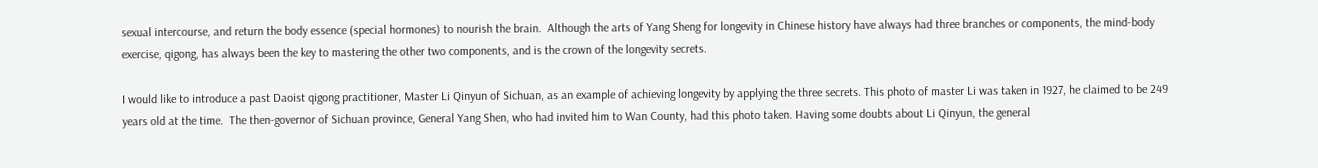sexual intercourse, and return the body essence (special hormones) to nourish the brain.  Although the arts of Yang Sheng for longevity in Chinese history have always had three branches or components, the mind-body exercise, qigong, has always been the key to mastering the other two components, and is the crown of the longevity secrets.

I would like to introduce a past Daoist qigong practitioner, Master Li Qinyun of Sichuan, as an example of achieving longevity by applying the three secrets. This photo of master Li was taken in 1927, he claimed to be 249 years old at the time.  The then-governor of Sichuan province, General Yang Shen, who had invited him to Wan County, had this photo taken. Having some doubts about Li Qinyun, the general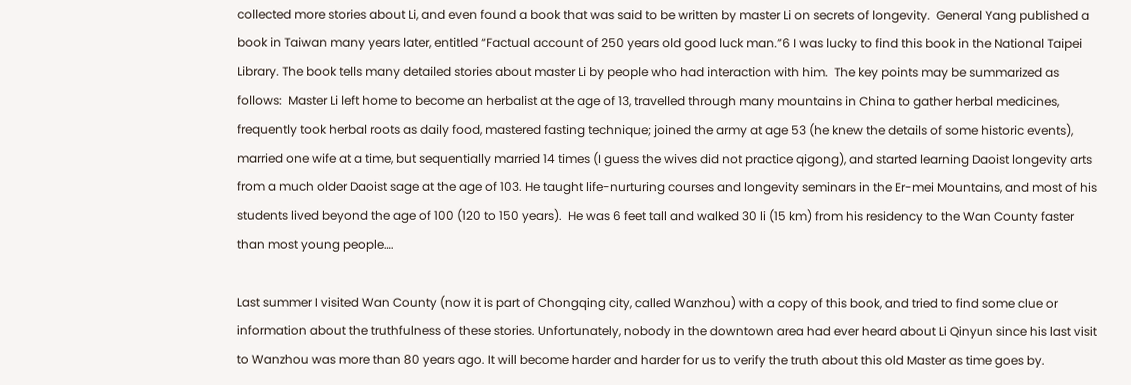collected more stories about Li, and even found a book that was said to be written by master Li on secrets of longevity.  General Yang published a book in Taiwan many years later, entitled “Factual account of 250 years old good luck man.”6 I was lucky to find this book in the National Taipei Library. The book tells many detailed stories about master Li by people who had interaction with him.  The key points may be summarized as follows:  Master Li left home to become an herbalist at the age of 13, travelled through many mountains in China to gather herbal medicines, frequently took herbal roots as daily food, mastered fasting technique; joined the army at age 53 (he knew the details of some historic events), married one wife at a time, but sequentially married 14 times (I guess the wives did not practice qigong), and started learning Daoist longevity arts from a much older Daoist sage at the age of 103. He taught life-nurturing courses and longevity seminars in the Er-mei Mountains, and most of his students lived beyond the age of 100 (120 to 150 years).  He was 6 feet tall and walked 30 li (15 km) from his residency to the Wan County faster than most young people….

Last summer I visited Wan County (now it is part of Chongqing city, called Wanzhou) with a copy of this book, and tried to find some clue or information about the truthfulness of these stories. Unfortunately, nobody in the downtown area had ever heard about Li Qinyun since his last visit to Wanzhou was more than 80 years ago. It will become harder and harder for us to verify the truth about this old Master as time goes by.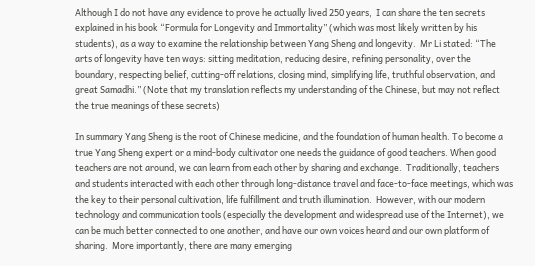Although I do not have any evidence to prove he actually lived 250 years,  I can share the ten secrets explained in his book “Formula for Longevity and Immortality” (which was most likely written by his students), as a way to examine the relationship between Yang Sheng and longevity.  Mr Li stated: “The arts of longevity have ten ways: sitting meditation, reducing desire, refining personality, over the boundary, respecting belief, cutting-off relations, closing mind, simplifying life, truthful observation, and great Samadhi.” (Note that my translation reflects my understanding of the Chinese, but may not reflect the true meanings of these secrets)

In summary Yang Sheng is the root of Chinese medicine, and the foundation of human health. To become a true Yang Sheng expert or a mind-body cultivator one needs the guidance of good teachers. When good teachers are not around, we can learn from each other by sharing and exchange.  Traditionally, teachers and students interacted with each other through long-distance travel and face-to-face meetings, which was the key to their personal cultivation, life fulfillment and truth illumination.  However, with our modern technology and communication tools (especially the development and widespread use of the Internet), we can be much better connected to one another, and have our own voices heard and our own platform of sharing.  More importantly, there are many emerging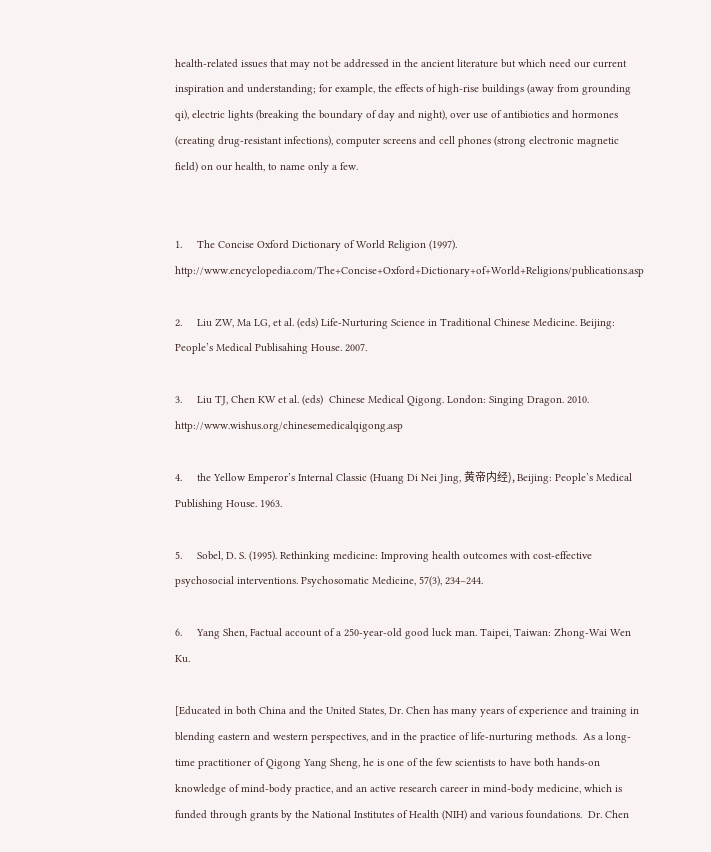health-related issues that may not be addressed in the ancient literature but which need our current inspiration and understanding; for example, the effects of high-rise buildings (away from grounding qi), electric lights (breaking the boundary of day and night), over use of antibiotics and hormones (creating drug-resistant infections), computer screens and cell phones (strong electronic magnetic field) on our health, to name only a few.


1.     The Concise Oxford Dictionary of World Religion (1997). http://www.encyclopedia.com/The+Concise+Oxford+Dictionary+of+World+Religions/publications.asp

2.     Liu ZW, Ma LG, et al. (eds) Life-Nurturing Science in Traditional Chinese Medicine. Beijing: People’s Medical Publisahing House. 2007.

3.     Liu TJ, Chen KW et al. (eds)  Chinese Medical Qigong. London: Singing Dragon. 2010.  http://www.wishus.org/chinesemedicalqigong.asp

4.     the Yellow Emperor’s Internal Classic (Huang Di Nei Jing, 黄帝内经), Beijing: People’s Medical Publishing House. 1963.

5.     Sobel, D. S. (1995). Rethinking medicine: Improving health outcomes with cost-effective psychosocial interventions. Psychosomatic Medicine, 57(3), 234–244.

6.     Yang Shen, Factual account of a 250-year-old good luck man. Taipei, Taiwan: Zhong-Wai Wen Ku.

[Educated in both China and the United States, Dr. Chen has many years of experience and training in blending eastern and western perspectives, and in the practice of life-nurturing methods.  As a long-time practitioner of Qigong Yang Sheng, he is one of the few scientists to have both hands-on knowledge of mind-body practice, and an active research career in mind-body medicine, which is funded through grants by the National Institutes of Health (NIH) and various foundations.  Dr. Chen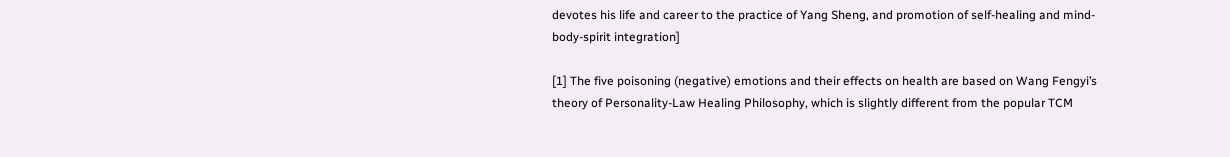devotes his life and career to the practice of Yang Sheng, and promotion of self-healing and mind-body-spirit integration]

[1] The five poisoning (negative) emotions and their effects on health are based on Wang Fengyi’s theory of Personality-Law Healing Philosophy, which is slightly different from the popular TCM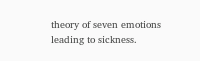theory of seven emotions leading to sickness.